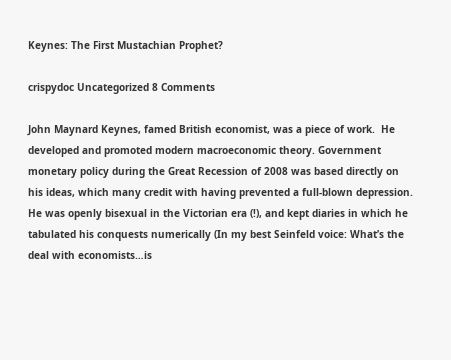Keynes: The First Mustachian Prophet?

crispydoc Uncategorized 8 Comments

John Maynard Keynes, famed British economist, was a piece of work.  He developed and promoted modern macroeconomic theory. Government monetary policy during the Great Recession of 2008 was based directly on his ideas, which many credit with having prevented a full-blown depression.  He was openly bisexual in the Victorian era (!), and kept diaries in which he tabulated his conquests numerically (In my best Seinfeld voice: What’s the deal with economists…is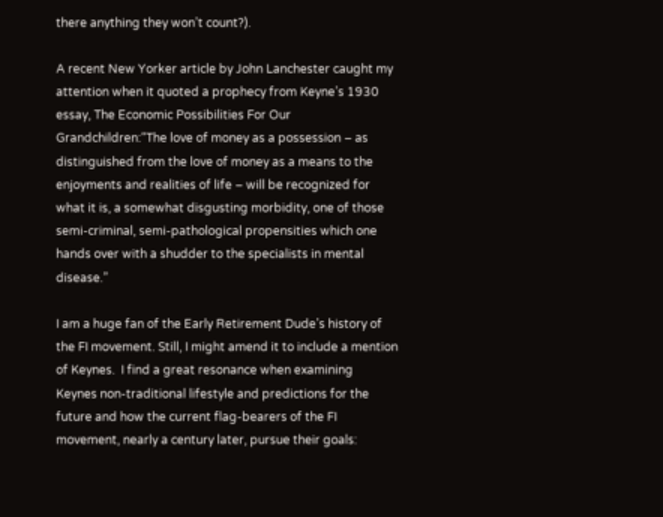there anything they won’t count?).

A recent New Yorker article by John Lanchester caught my attention when it quoted a prophecy from Keyne’s 1930 essay, The Economic Possibilities For Our Grandchildren:“The love of money as a possession – as distinguished from the love of money as a means to the enjoyments and realities of life – will be recognized for what it is, a somewhat disgusting morbidity, one of those semi-criminal, semi-pathological propensities which one hands over with a shudder to the specialists in mental disease.”

I am a huge fan of the Early Retirement Dude’s history of the FI movement. Still, I might amend it to include a mention of Keynes.  I find a great resonance when examining  Keynes non-traditional lifestyle and predictions for the future and how the current flag-bearers of the FI movement, nearly a century later, pursue their goals: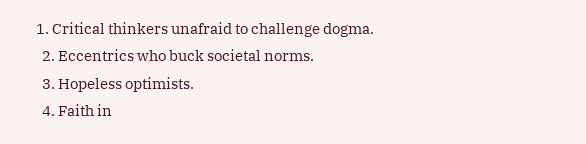1. Critical thinkers unafraid to challenge dogma.
  2. Eccentrics who buck societal norms.
  3. Hopeless optimists.
  4. Faith in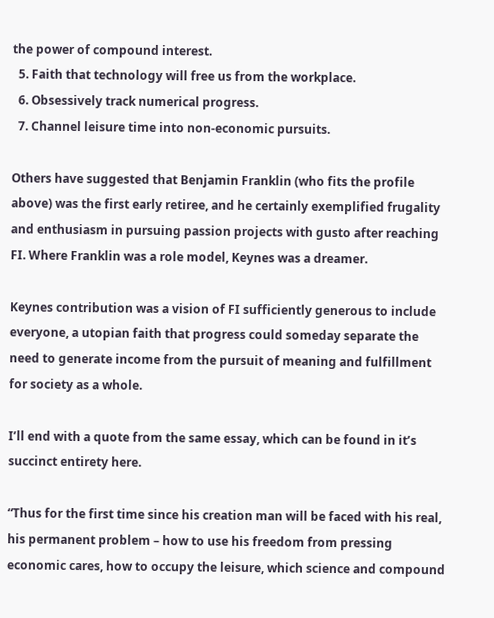the power of compound interest.
  5. Faith that technology will free us from the workplace.
  6. Obsessively track numerical progress.
  7. Channel leisure time into non-economic pursuits.

Others have suggested that Benjamin Franklin (who fits the profile above) was the first early retiree, and he certainly exemplified frugality and enthusiasm in pursuing passion projects with gusto after reaching FI. Where Franklin was a role model, Keynes was a dreamer.

Keynes contribution was a vision of FI sufficiently generous to include everyone, a utopian faith that progress could someday separate the need to generate income from the pursuit of meaning and fulfillment for society as a whole.

I’ll end with a quote from the same essay, which can be found in it’s succinct entirety here.

“Thus for the first time since his creation man will be faced with his real, his permanent problem – how to use his freedom from pressing economic cares, how to occupy the leisure, which science and compound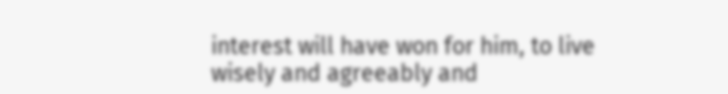interest will have won for him, to live wisely and agreeably and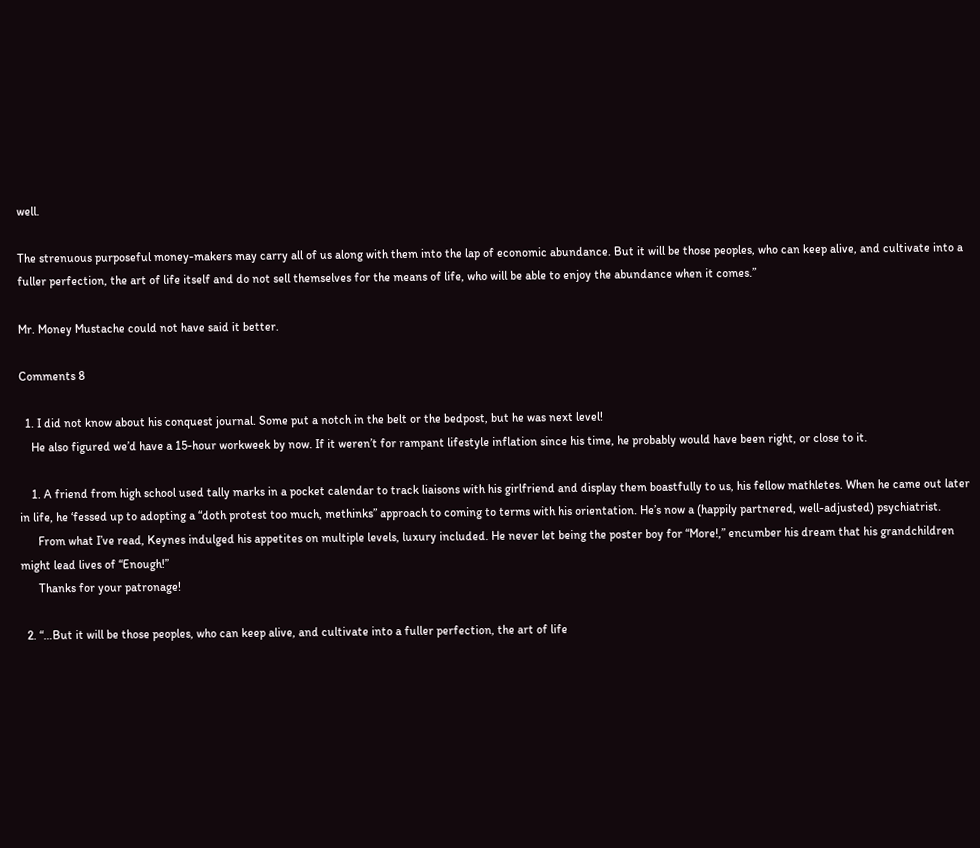well.

The strenuous purposeful money-makers may carry all of us along with them into the lap of economic abundance. But it will be those peoples, who can keep alive, and cultivate into a fuller perfection, the art of life itself and do not sell themselves for the means of life, who will be able to enjoy the abundance when it comes.”

Mr. Money Mustache could not have said it better.

Comments 8

  1. I did not know about his conquest journal. Some put a notch in the belt or the bedpost, but he was next level!
    He also figured we’d have a 15-hour workweek by now. If it weren’t for rampant lifestyle inflation since his time, he probably would have been right, or close to it.

    1. A friend from high school used tally marks in a pocket calendar to track liaisons with his girlfriend and display them boastfully to us, his fellow mathletes. When he came out later in life, he ‘fessed up to adopting a “doth protest too much, methinks” approach to coming to terms with his orientation. He’s now a (happily partnered, well-adjusted) psychiatrist.
      From what I’ve read, Keynes indulged his appetites on multiple levels, luxury included. He never let being the poster boy for “More!,” encumber his dream that his grandchildren might lead lives of “Enough!”
      Thanks for your patronage!

  2. “…But it will be those peoples, who can keep alive, and cultivate into a fuller perfection, the art of life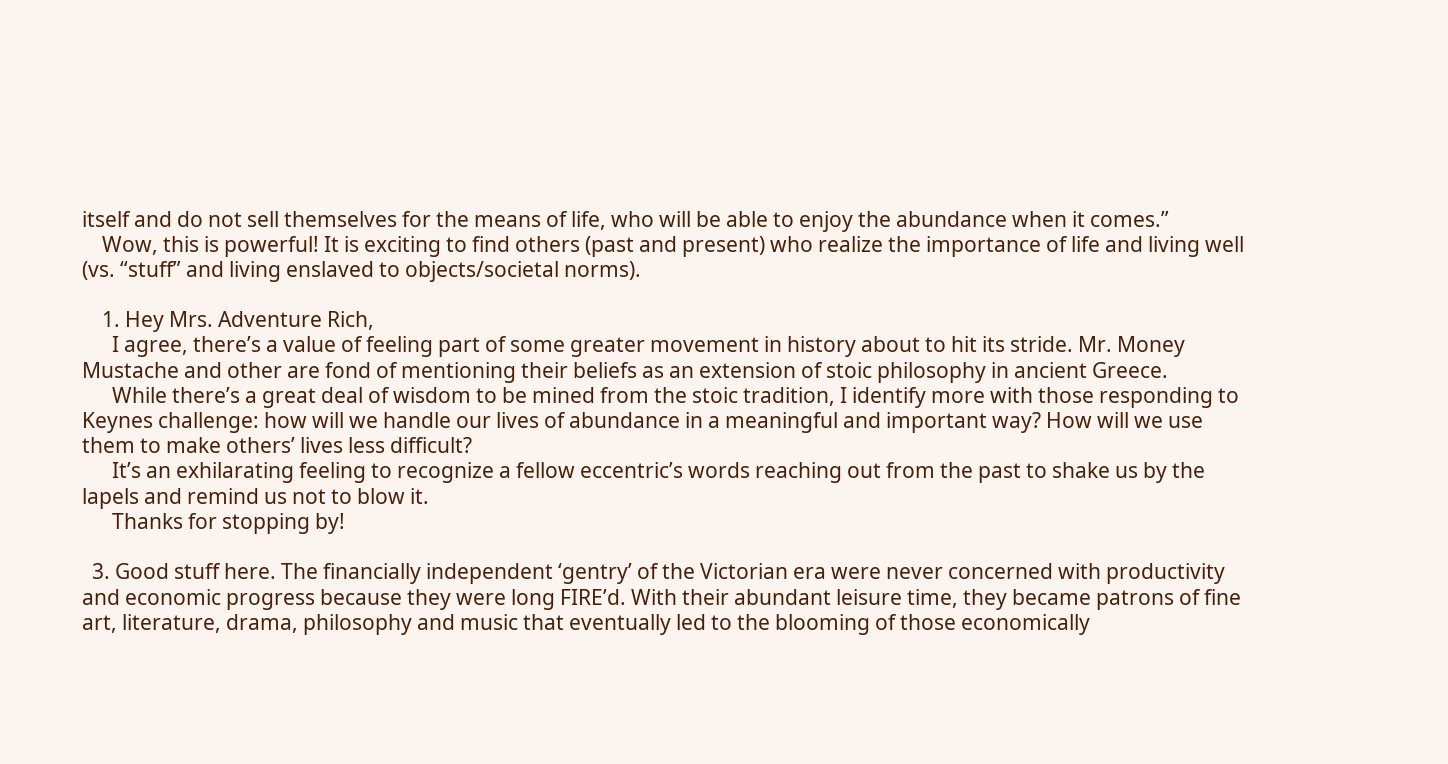itself and do not sell themselves for the means of life, who will be able to enjoy the abundance when it comes.”
    Wow, this is powerful! It is exciting to find others (past and present) who realize the importance of life and living well (vs. “stuff” and living enslaved to objects/societal norms).

    1. Hey Mrs. Adventure Rich,
      I agree, there’s a value of feeling part of some greater movement in history about to hit its stride. Mr. Money Mustache and other are fond of mentioning their beliefs as an extension of stoic philosophy in ancient Greece.
      While there’s a great deal of wisdom to be mined from the stoic tradition, I identify more with those responding to Keynes challenge: how will we handle our lives of abundance in a meaningful and important way? How will we use them to make others’ lives less difficult?
      It’s an exhilarating feeling to recognize a fellow eccentric’s words reaching out from the past to shake us by the lapels and remind us not to blow it.
      Thanks for stopping by!

  3. Good stuff here. The financially independent ‘gentry’ of the Victorian era were never concerned with productivity and economic progress because they were long FIRE’d. With their abundant leisure time, they became patrons of fine art, literature, drama, philosophy and music that eventually led to the blooming of those economically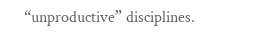“unproductive” disciplines.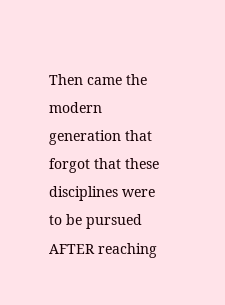Then came the modern generation that forgot that these disciplines were to be pursued AFTER reaching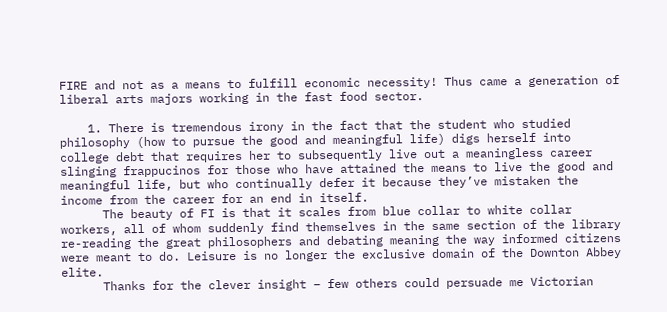FIRE and not as a means to fulfill economic necessity! Thus came a generation of liberal arts majors working in the fast food sector.

    1. There is tremendous irony in the fact that the student who studied philosophy (how to pursue the good and meaningful life) digs herself into college debt that requires her to subsequently live out a meaningless career slinging frappucinos for those who have attained the means to live the good and meaningful life, but who continually defer it because they’ve mistaken the income from the career for an end in itself.
      The beauty of FI is that it scales from blue collar to white collar workers, all of whom suddenly find themselves in the same section of the library re-reading the great philosophers and debating meaning the way informed citizens were meant to do. Leisure is no longer the exclusive domain of the Downton Abbey elite.
      Thanks for the clever insight – few others could persuade me Victorian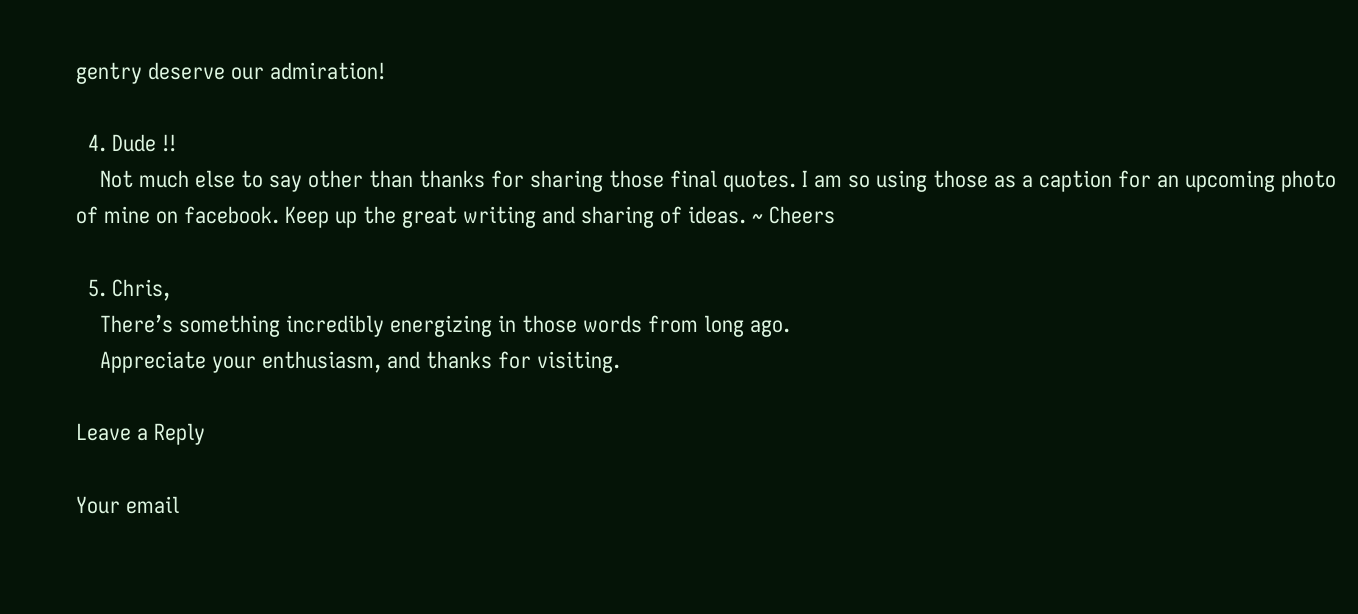gentry deserve our admiration!

  4. Dude !!
    Not much else to say other than thanks for sharing those final quotes. I am so using those as a caption for an upcoming photo of mine on facebook. Keep up the great writing and sharing of ideas. ~ Cheers

  5. Chris,
    There’s something incredibly energizing in those words from long ago.
    Appreciate your enthusiasm, and thanks for visiting.

Leave a Reply

Your email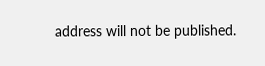address will not be published.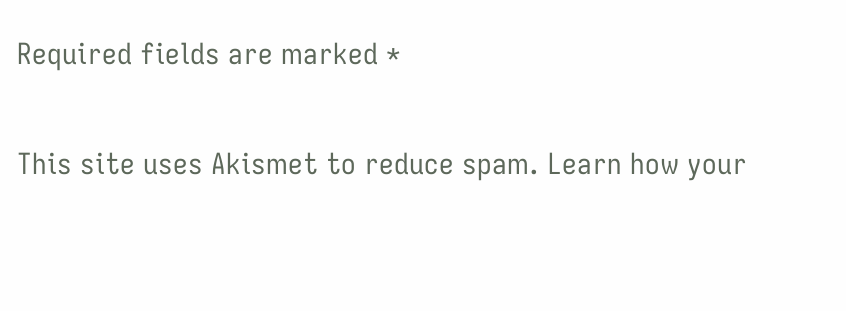Required fields are marked *

This site uses Akismet to reduce spam. Learn how your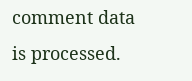comment data is processed.